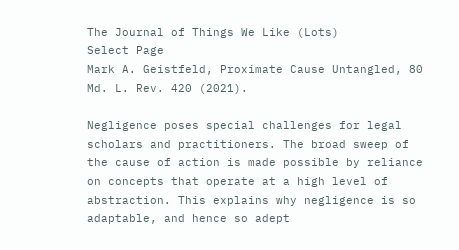The Journal of Things We Like (Lots)
Select Page
Mark A. Geistfeld, Proximate Cause Untangled, 80 Md. L. Rev. 420 (2021).

Negligence poses special challenges for legal scholars and practitioners. The broad sweep of the cause of action is made possible by reliance on concepts that operate at a high level of abstraction. This explains why negligence is so adaptable, and hence so adept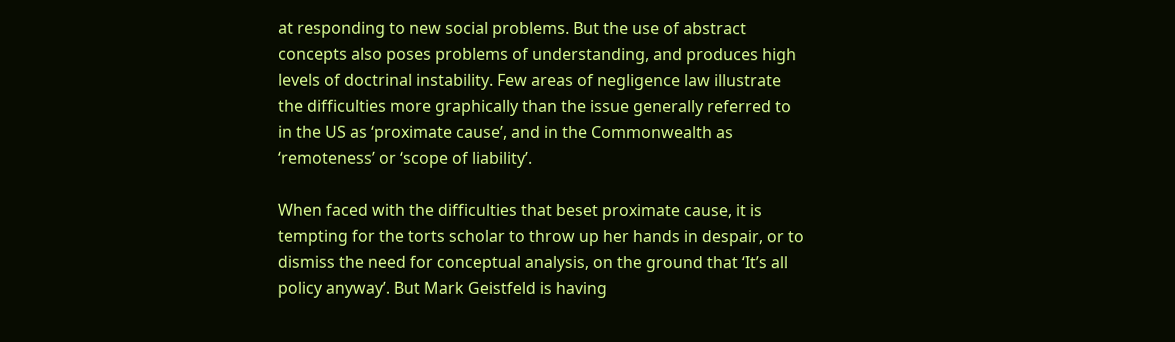at responding to new social problems. But the use of abstract concepts also poses problems of understanding, and produces high levels of doctrinal instability. Few areas of negligence law illustrate the difficulties more graphically than the issue generally referred to in the US as ‘proximate cause’, and in the Commonwealth as ‘remoteness’ or ‘scope of liability’.

When faced with the difficulties that beset proximate cause, it is tempting for the torts scholar to throw up her hands in despair, or to dismiss the need for conceptual analysis, on the ground that ‘It’s all policy anyway’. But Mark Geistfeld is having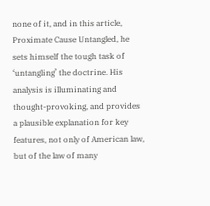none of it, and in this article, Proximate Cause Untangled, he sets himself the tough task of ‘untangling’ the doctrine. His analysis is illuminating and thought-provoking, and provides a plausible explanation for key features, not only of American law, but of the law of many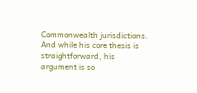Commonwealth jurisdictions. And while his core thesis is straightforward, his argument is so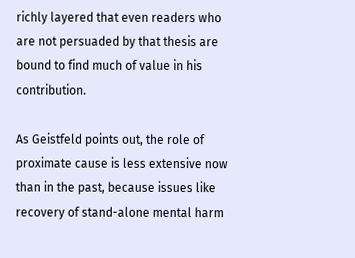richly layered that even readers who are not persuaded by that thesis are bound to find much of value in his contribution.

As Geistfeld points out, the role of proximate cause is less extensive now than in the past, because issues like recovery of stand-alone mental harm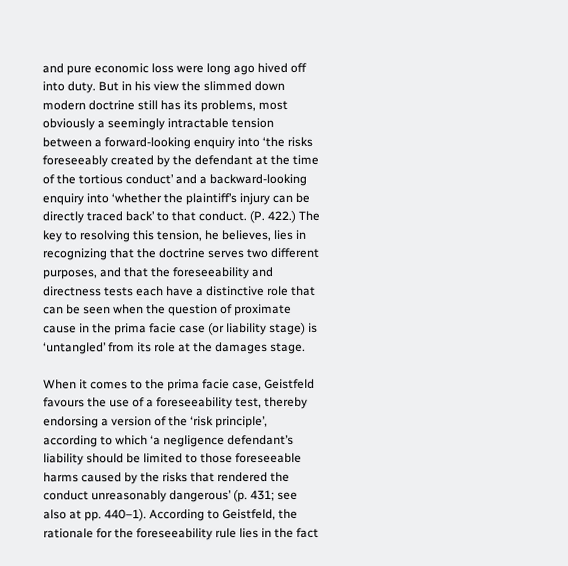and pure economic loss were long ago hived off into duty. But in his view the slimmed down modern doctrine still has its problems, most obviously a seemingly intractable tension between a forward-looking enquiry into ‘the risks foreseeably created by the defendant at the time of the tortious conduct’ and a backward-looking enquiry into ‘whether the plaintiff’s injury can be directly traced back’ to that conduct. (P. 422.) The key to resolving this tension, he believes, lies in recognizing that the doctrine serves two different purposes, and that the foreseeability and directness tests each have a distinctive role that can be seen when the question of proximate cause in the prima facie case (or liability stage) is ‘untangled’ from its role at the damages stage.

When it comes to the prima facie case, Geistfeld favours the use of a foreseeability test, thereby endorsing a version of the ‘risk principle’, according to which ‘a negligence defendant’s liability should be limited to those foreseeable harms caused by the risks that rendered the conduct unreasonably dangerous’ (p. 431; see also at pp. 440–1). According to Geistfeld, the rationale for the foreseeability rule lies in the fact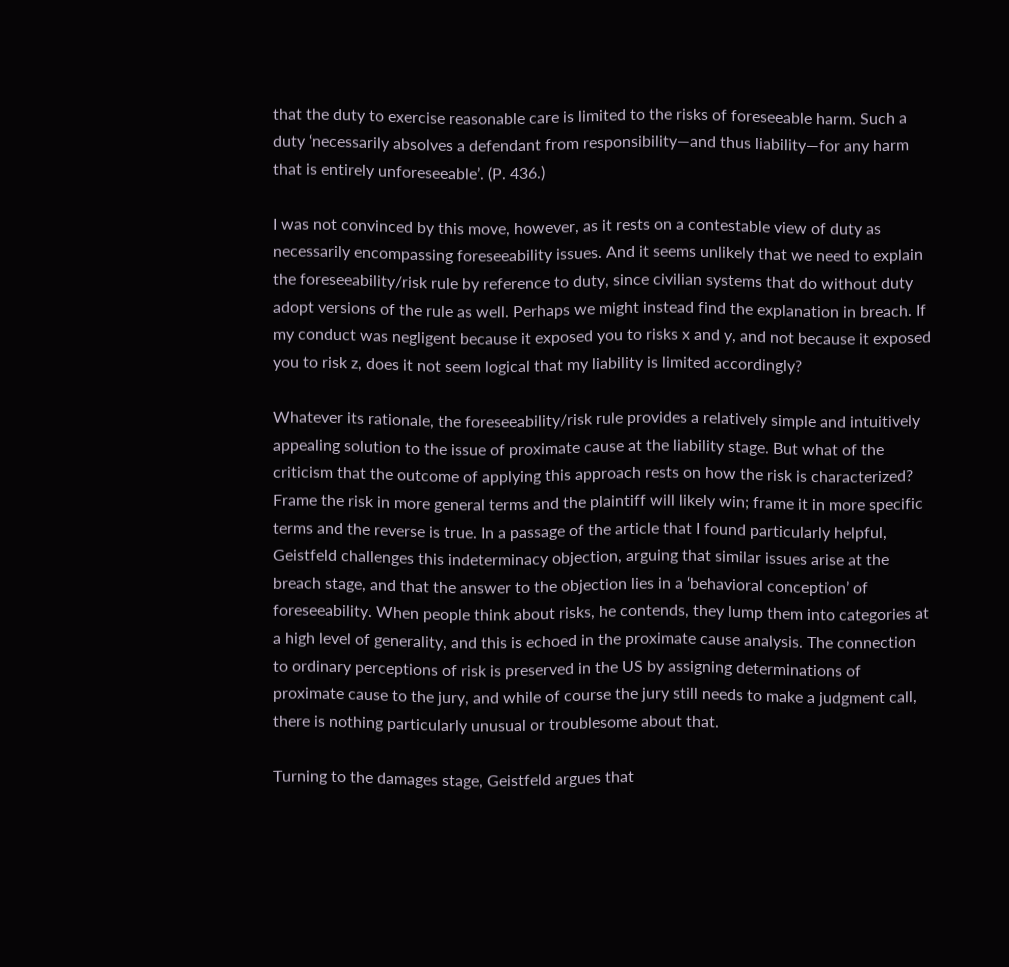that the duty to exercise reasonable care is limited to the risks of foreseeable harm. Such a duty ‘necessarily absolves a defendant from responsibility—and thus liability—for any harm that is entirely unforeseeable’. (P. 436.)

I was not convinced by this move, however, as it rests on a contestable view of duty as necessarily encompassing foreseeability issues. And it seems unlikely that we need to explain the foreseeability/risk rule by reference to duty, since civilian systems that do without duty adopt versions of the rule as well. Perhaps we might instead find the explanation in breach. If my conduct was negligent because it exposed you to risks x and y, and not because it exposed you to risk z, does it not seem logical that my liability is limited accordingly?

Whatever its rationale, the foreseeability/risk rule provides a relatively simple and intuitively appealing solution to the issue of proximate cause at the liability stage. But what of the criticism that the outcome of applying this approach rests on how the risk is characterized? Frame the risk in more general terms and the plaintiff will likely win; frame it in more specific terms and the reverse is true. In a passage of the article that I found particularly helpful, Geistfeld challenges this indeterminacy objection, arguing that similar issues arise at the breach stage, and that the answer to the objection lies in a ‘behavioral conception’ of foreseeability. When people think about risks, he contends, they lump them into categories at a high level of generality, and this is echoed in the proximate cause analysis. The connection to ordinary perceptions of risk is preserved in the US by assigning determinations of proximate cause to the jury, and while of course the jury still needs to make a judgment call, there is nothing particularly unusual or troublesome about that.

Turning to the damages stage, Geistfeld argues that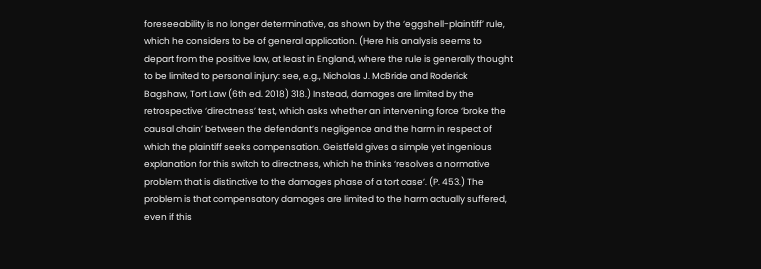foreseeability is no longer determinative, as shown by the ‘eggshell-plaintiff’ rule, which he considers to be of general application. (Here his analysis seems to depart from the positive law, at least in England, where the rule is generally thought to be limited to personal injury: see, e.g., Nicholas J. McBride and Roderick Bagshaw, Tort Law (6th ed. 2018) 318.) Instead, damages are limited by the retrospective ‘directness’ test, which asks whether an intervening force ‘broke the causal chain’ between the defendant’s negligence and the harm in respect of which the plaintiff seeks compensation. Geistfeld gives a simple yet ingenious explanation for this switch to directness, which he thinks ‘resolves a normative problem that is distinctive to the damages phase of a tort case’. (P. 453.) The problem is that compensatory damages are limited to the harm actually suffered, even if this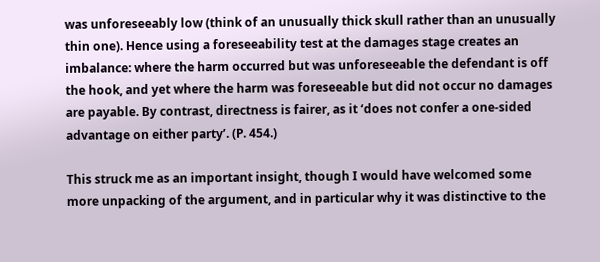was unforeseeably low (think of an unusually thick skull rather than an unusually thin one). Hence using a foreseeability test at the damages stage creates an imbalance: where the harm occurred but was unforeseeable the defendant is off the hook, and yet where the harm was foreseeable but did not occur no damages are payable. By contrast, directness is fairer, as it ‘does not confer a one-sided advantage on either party’. (P. 454.)

This struck me as an important insight, though I would have welcomed some more unpacking of the argument, and in particular why it was distinctive to the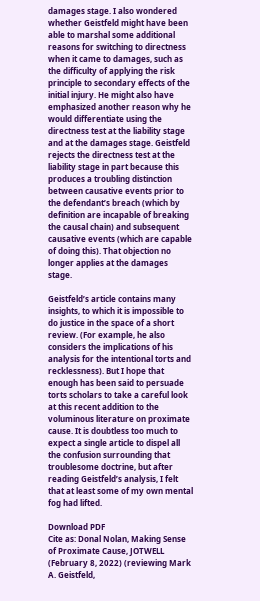damages stage. I also wondered whether Geistfeld might have been able to marshal some additional reasons for switching to directness when it came to damages, such as the difficulty of applying the risk principle to secondary effects of the initial injury. He might also have emphasized another reason why he would differentiate using the directness test at the liability stage and at the damages stage. Geistfeld rejects the directness test at the liability stage in part because this produces a troubling distinction between causative events prior to the defendant’s breach (which by definition are incapable of breaking the causal chain) and subsequent causative events (which are capable of doing this). That objection no longer applies at the damages stage.

Geistfeld’s article contains many insights, to which it is impossible to do justice in the space of a short review. (For example, he also considers the implications of his analysis for the intentional torts and recklessness). But I hope that enough has been said to persuade torts scholars to take a careful look at this recent addition to the voluminous literature on proximate cause. It is doubtless too much to expect a single article to dispel all the confusion surrounding that troublesome doctrine, but after reading Geistfeld’s analysis, I felt that at least some of my own mental fog had lifted.

Download PDF
Cite as: Donal Nolan, Making Sense of Proximate Cause, JOTWELL (February 8, 2022) (reviewing Mark A. Geistfeld,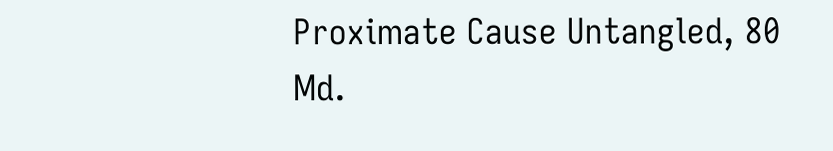Proximate Cause Untangled, 80 Md.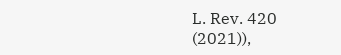L. Rev. 420 (2021)),